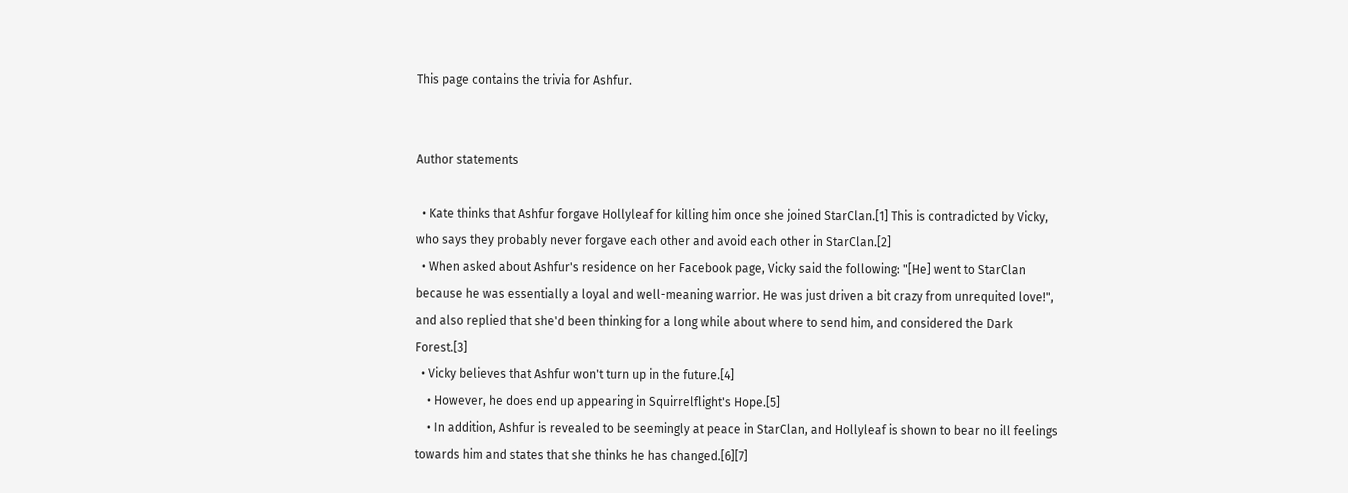This page contains the trivia for Ashfur.


Author statements

  • Kate thinks that Ashfur forgave Hollyleaf for killing him once she joined StarClan.[1] This is contradicted by Vicky, who says they probably never forgave each other and avoid each other in StarClan.[2]
  • When asked about Ashfur's residence on her Facebook page, Vicky said the following: "[He] went to StarClan because he was essentially a loyal and well-meaning warrior. He was just driven a bit crazy from unrequited love!", and also replied that she'd been thinking for a long while about where to send him, and considered the Dark Forest.[3]
  • Vicky believes that Ashfur won't turn up in the future.[4]
    • However, he does end up appearing in Squirrelflight's Hope.[5]
    • In addition, Ashfur is revealed to be seemingly at peace in StarClan, and Hollyleaf is shown to bear no ill feelings towards him and states that she thinks he has changed.[6][7]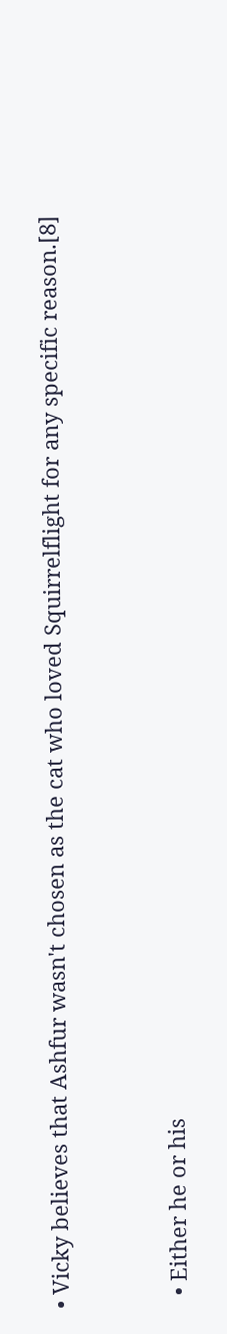• Vicky believes that Ashfur wasn't chosen as the cat who loved Squirrelflight for any specific reason.[8]


  • Either he or his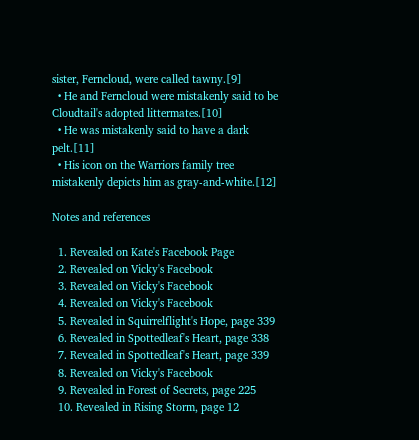sister, Ferncloud, were called tawny.[9]
  • He and Ferncloud were mistakenly said to be Cloudtail's adopted littermates.[10]
  • He was mistakenly said to have a dark pelt.[11]
  • His icon on the Warriors family tree mistakenly depicts him as gray-and-white.[12]

Notes and references

  1. Revealed on Kate's Facebook Page
  2. Revealed on Vicky's Facebook
  3. Revealed on Vicky's Facebook
  4. Revealed on Vicky's Facebook
  5. Revealed in Squirrelflight's Hope, page 339
  6. Revealed in Spottedleaf's Heart, page 338
  7. Revealed in Spottedleaf's Heart, page 339
  8. Revealed on Vicky's Facebook
  9. Revealed in Forest of Secrets, page 225
  10. Revealed in Rising Storm, page 12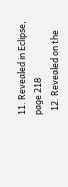11. Revealed in Eclipse, page 218
  12. Revealed on the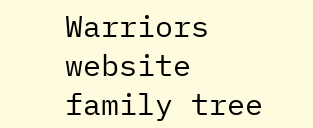Warriors website family tree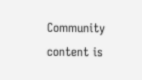Community content is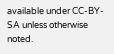available under CC-BY-SA unless otherwise noted.